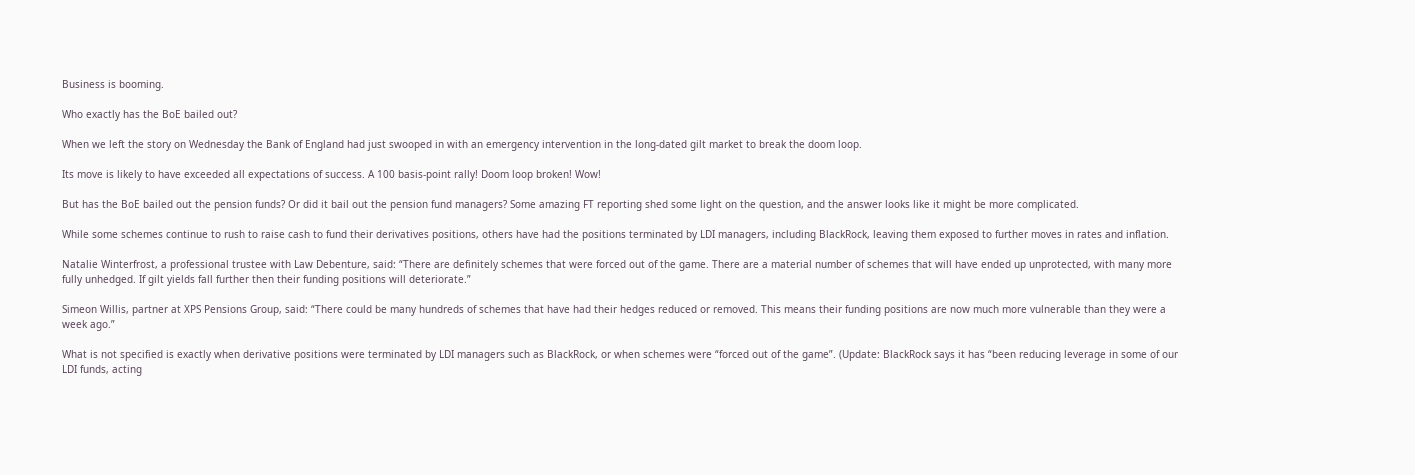Business is booming.

Who exactly has the BoE bailed out?

When we left the story on Wednesday the Bank of England had just swooped in with an emergency intervention in the long-dated gilt market to break the doom loop.

Its move is likely to have exceeded all expectations of success. A 100 basis-point rally! Doom loop broken! Wow!

But has the BoE bailed out the pension funds? Or did it bail out the pension fund managers? Some amazing FT reporting shed some light on the question, and the answer looks like it might be more complicated.

While some schemes continue to rush to raise cash to fund their derivatives positions, others have had the positions terminated by LDI managers, including BlackRock, leaving them exposed to further moves in rates and inflation.

Natalie Winterfrost, a professional trustee with Law Debenture, said: “There are definitely schemes that were forced out of the game. There are a material number of schemes that will have ended up unprotected, with many more fully unhedged. If gilt yields fall further then their funding positions will deteriorate.”

Simeon Willis, partner at XPS Pensions Group, said: “There could be many hundreds of schemes that have had their hedges reduced or removed. This means their funding positions are now much more vulnerable than they were a week ago.”

What is not specified is exactly when derivative positions were terminated by LDI managers such as BlackRock, or when schemes were “forced out of the game”. (Update: BlackRock says it has “been reducing leverage in some of our LDI funds, acting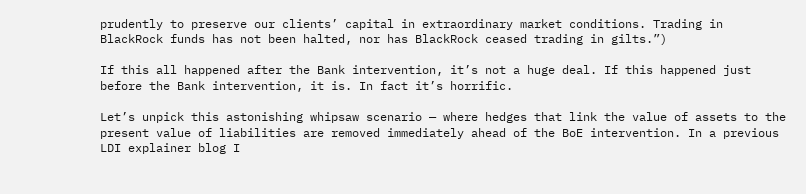prudently to preserve our clients’ capital in extraordinary market conditions. Trading in BlackRock funds has not been halted, nor has BlackRock ceased trading in gilts.”)

If this all happened after the Bank intervention, it’s not a huge deal. If this happened just before the Bank intervention, it is. In fact it’s horrific.

Let’s unpick this astonishing whipsaw scenario — where hedges that link the value of assets to the present value of liabilities are removed immediately ahead of the BoE intervention. In a previous LDI explainer blog I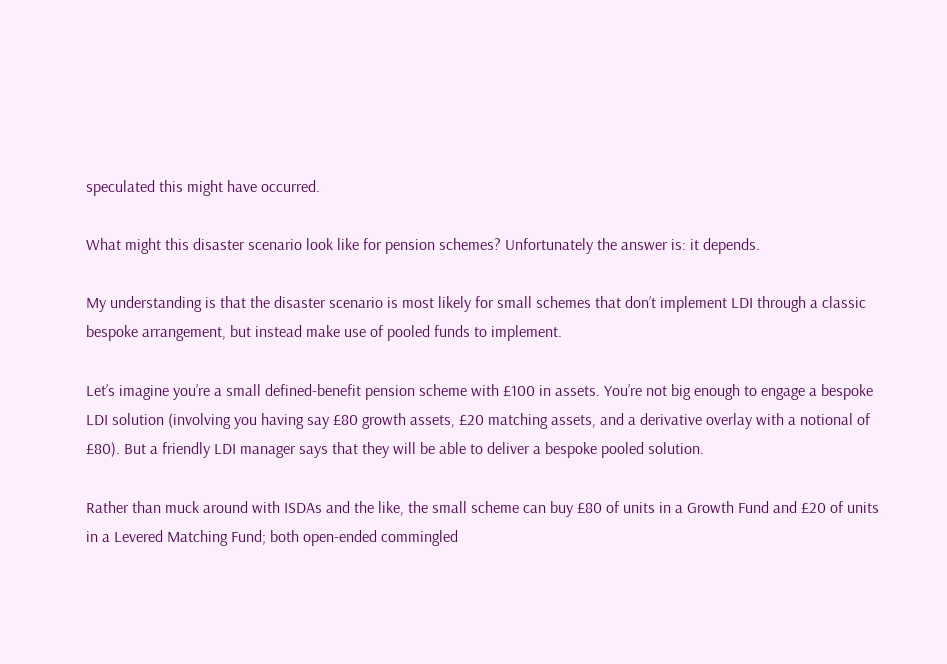speculated this might have occurred.

What might this disaster scenario look like for pension schemes? Unfortunately the answer is: it depends.

My understanding is that the disaster scenario is most likely for small schemes that don’t implement LDI through a classic bespoke arrangement, but instead make use of pooled funds to implement.

Let’s imagine you’re a small defined-benefit pension scheme with £100 in assets. You’re not big enough to engage a bespoke LDI solution (involving you having say £80 growth assets, £20 matching assets, and a derivative overlay with a notional of £80). But a friendly LDI manager says that they will be able to deliver a bespoke pooled solution.

Rather than muck around with ISDAs and the like, the small scheme can buy £80 of units in a Growth Fund and £20 of units in a Levered Matching Fund; both open-ended commingled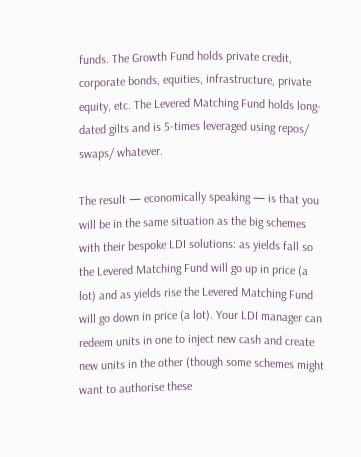funds. The Growth Fund holds private credit, corporate bonds, equities, infrastructure, private equity, etc. The Levered Matching Fund holds long-dated gilts and is 5-times leveraged using repos/ swaps/ whatever.

The result — economically speaking — is that you will be in the same situation as the big schemes with their bespoke LDI solutions: as yields fall so the Levered Matching Fund will go up in price (a lot) and as yields rise the Levered Matching Fund will go down in price (a lot). Your LDI manager can redeem units in one to inject new cash and create new units in the other (though some schemes might want to authorise these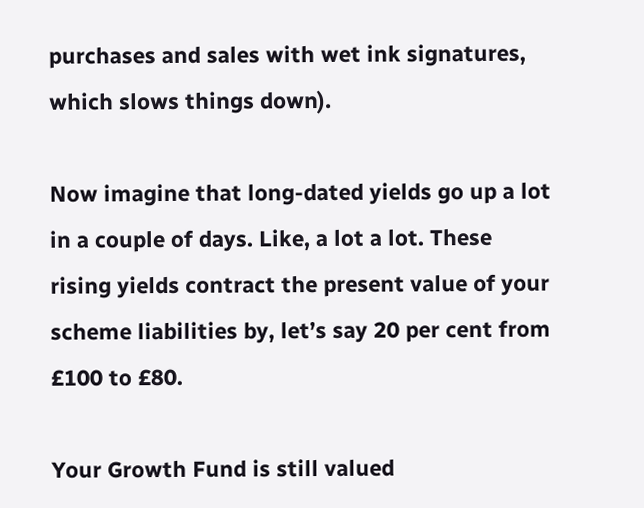purchases and sales with wet ink signatures, which slows things down).

Now imagine that long-dated yields go up a lot in a couple of days. Like, a lot a lot. These rising yields contract the present value of your scheme liabilities by, let’s say 20 per cent from £100 to £80.

Your Growth Fund is still valued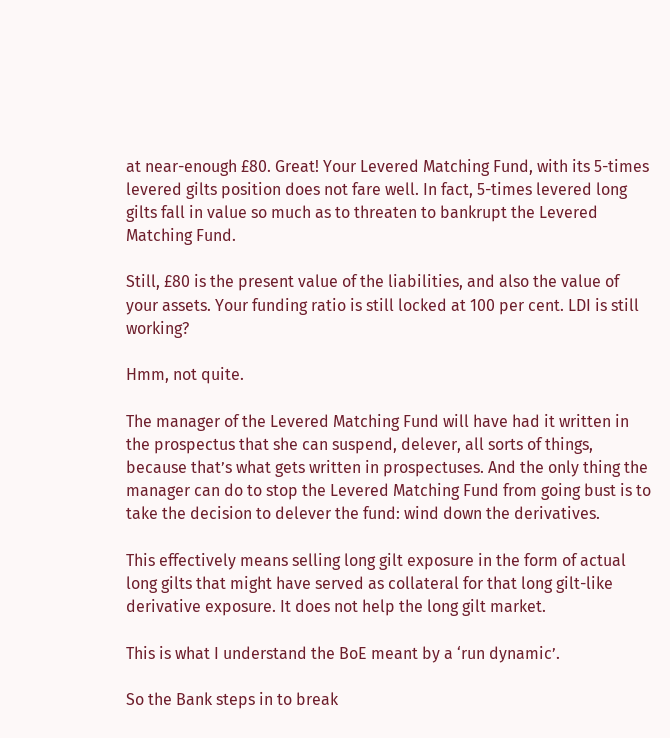at near-enough £80. Great! Your Levered Matching Fund, with its 5-times levered gilts position does not fare well. In fact, 5-times levered long gilts fall in value so much as to threaten to bankrupt the Levered Matching Fund.

Still, £80 is the present value of the liabilities, and also the value of your assets. Your funding ratio is still locked at 100 per cent. LDI is still working?

Hmm, not quite.

The manager of the Levered Matching Fund will have had it written in the prospectus that she can suspend, delever, all sorts of things, because that’s what gets written in prospectuses. And the only thing the manager can do to stop the Levered Matching Fund from going bust is to take the decision to delever the fund: wind down the derivatives.

This effectively means selling long gilt exposure in the form of actual long gilts that might have served as collateral for that long gilt-like derivative exposure. It does not help the long gilt market.

This is what I understand the BoE meant by a ‘run dynamic’.

So the Bank steps in to break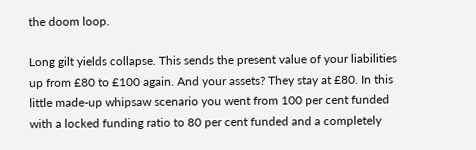the doom loop.

Long gilt yields collapse. This sends the present value of your liabilities up from £80 to £100 again. And your assets? They stay at £80. In this little made-up whipsaw scenario you went from 100 per cent funded with a locked funding ratio to 80 per cent funded and a completely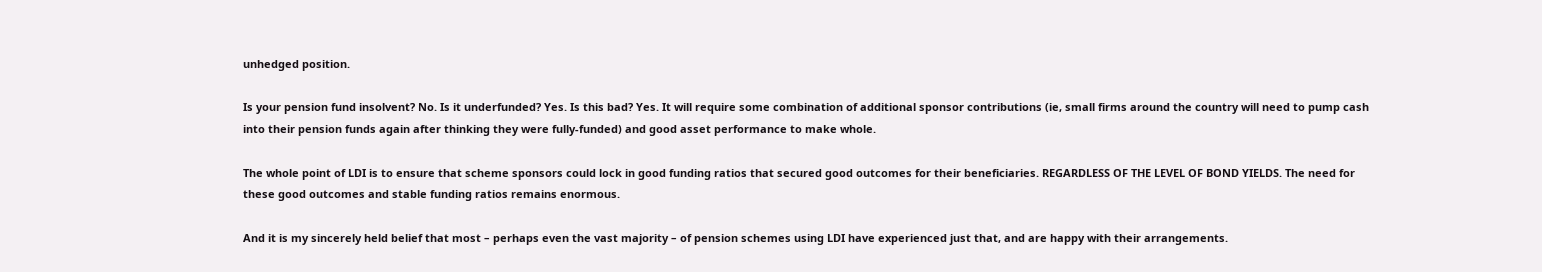unhedged position.

Is your pension fund insolvent? No. Is it underfunded? Yes. Is this bad? Yes. It will require some combination of additional sponsor contributions (ie, small firms around the country will need to pump cash into their pension funds again after thinking they were fully-funded) and good asset performance to make whole.

The whole point of LDI is to ensure that scheme sponsors could lock in good funding ratios that secured good outcomes for their beneficiaries. REGARDLESS OF THE LEVEL OF BOND YIELDS. The need for these good outcomes and stable funding ratios remains enormous.

And it is my sincerely held belief that most – perhaps even the vast majority – of pension schemes using LDI have experienced just that, and are happy with their arrangements.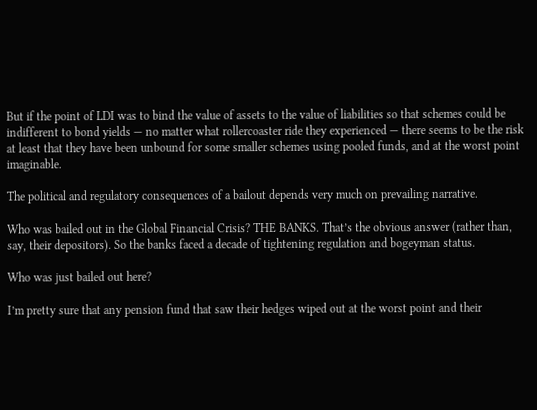But if the point of LDI was to bind the value of assets to the value of liabilities so that schemes could be indifferent to bond yields — no matter what rollercoaster ride they experienced — there seems to be the risk at least that they have been unbound for some smaller schemes using pooled funds, and at the worst point imaginable.

The political and regulatory consequences of a bailout depends very much on prevailing narrative.

Who was bailed out in the Global Financial Crisis? THE BANKS. That’s the obvious answer (rather than, say, their depositors). So the banks faced a decade of tightening regulation and bogeyman status.

Who was just bailed out here?

I’m pretty sure that any pension fund that saw their hedges wiped out at the worst point and their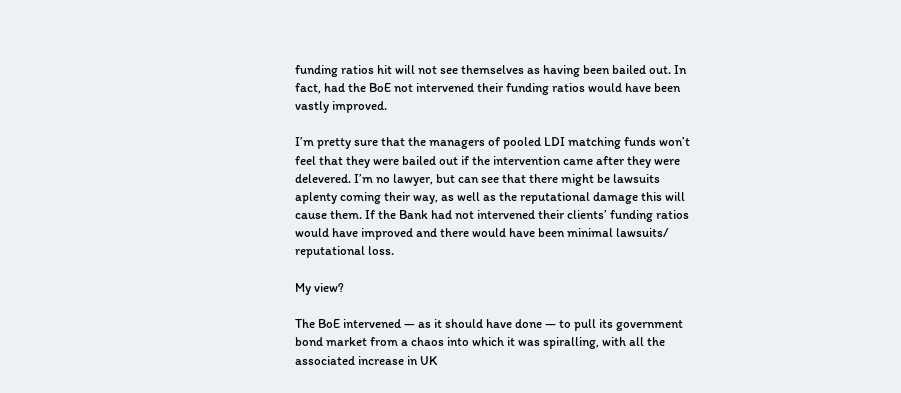funding ratios hit will not see themselves as having been bailed out. In fact, had the BoE not intervened their funding ratios would have been vastly improved.

I’m pretty sure that the managers of pooled LDI matching funds won’t feel that they were bailed out if the intervention came after they were delevered. I’m no lawyer, but can see that there might be lawsuits aplenty coming their way, as well as the reputational damage this will cause them. If the Bank had not intervened their clients’ funding ratios would have improved and there would have been minimal lawsuits/ reputational loss.

My view?

The BoE intervened — as it should have done — to pull its government bond market from a chaos into which it was spiralling, with all the associated increase in UK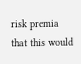risk premia that this would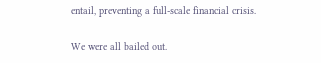entail, preventing a full-scale financial crisis.

We were all bailed out.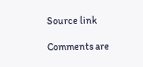Source link

Comments are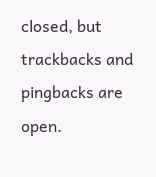closed, but trackbacks and pingbacks are open.